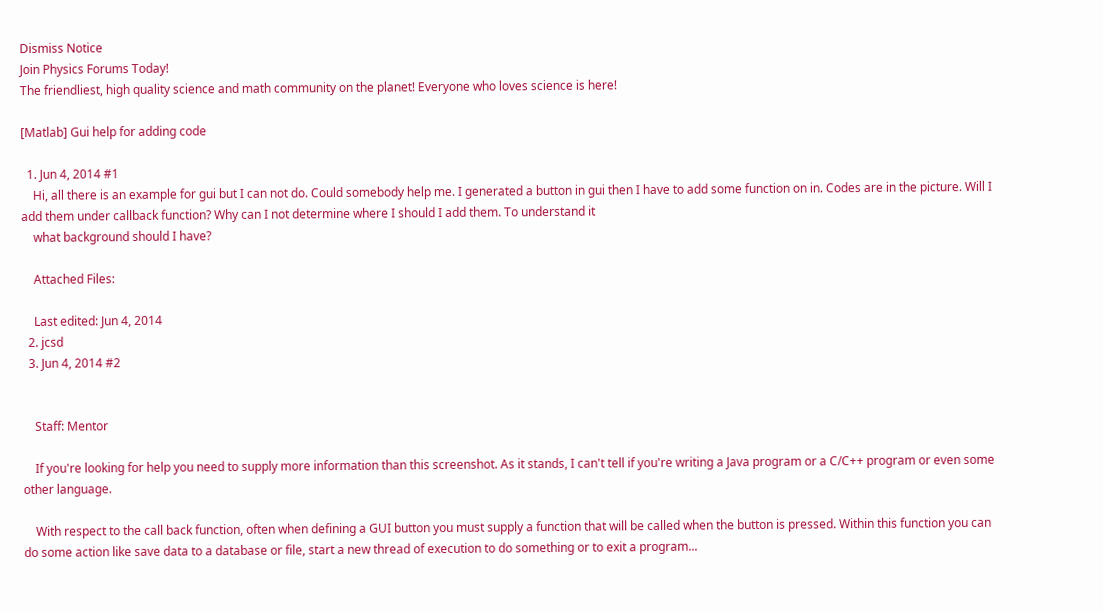Dismiss Notice
Join Physics Forums Today!
The friendliest, high quality science and math community on the planet! Everyone who loves science is here!

[Matlab] Gui help for adding code

  1. Jun 4, 2014 #1
    Hi, all there is an example for gui but I can not do. Could somebody help me. I generated a button in gui then I have to add some function on in. Codes are in the picture. Will I add them under callback function? Why can I not determine where I should I add them. To understand it
    what background should I have?

    Attached Files:

    Last edited: Jun 4, 2014
  2. jcsd
  3. Jun 4, 2014 #2


    Staff: Mentor

    If you're looking for help you need to supply more information than this screenshot. As it stands, I can't tell if you're writing a Java program or a C/C++ program or even some other language.

    With respect to the call back function, often when defining a GUI button you must supply a function that will be called when the button is pressed. Within this function you can do some action like save data to a database or file, start a new thread of execution to do something or to exit a program...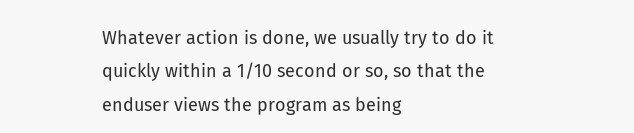Whatever action is done, we usually try to do it quickly within a 1/10 second or so, so that the enduser views the program as being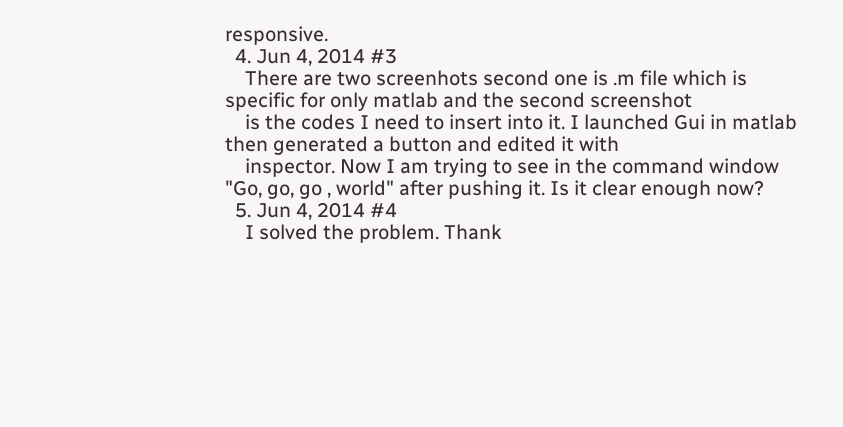responsive.
  4. Jun 4, 2014 #3
    There are two screenhots second one is .m file which is specific for only matlab and the second screenshot
    is the codes I need to insert into it. I launched Gui in matlab then generated a button and edited it with
    inspector. Now I am trying to see in the command window "Go, go, go , world" after pushing it. Is it clear enough now?
  5. Jun 4, 2014 #4
    I solved the problem. Thank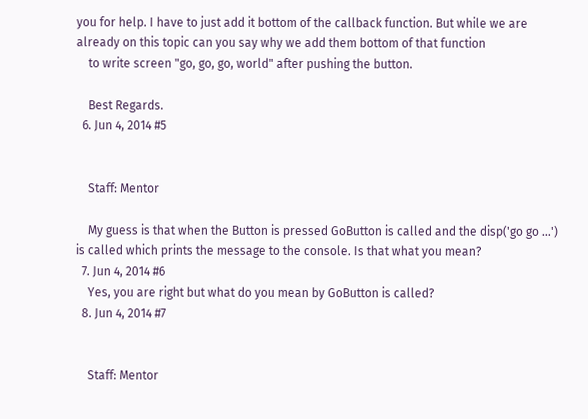you for help. I have to just add it bottom of the callback function. But while we are already on this topic can you say why we add them bottom of that function
    to write screen "go, go, go, world" after pushing the button.

    Best Regards.
  6. Jun 4, 2014 #5


    Staff: Mentor

    My guess is that when the Button is pressed GoButton is called and the disp('go go ...') is called which prints the message to the console. Is that what you mean?
  7. Jun 4, 2014 #6
    Yes, you are right but what do you mean by GoButton is called?
  8. Jun 4, 2014 #7


    Staff: Mentor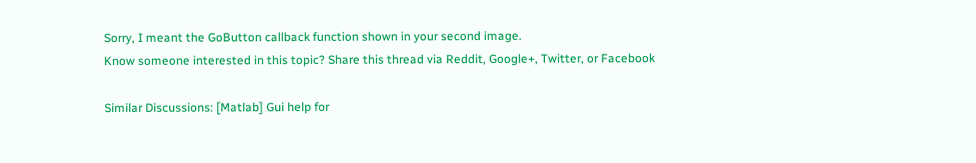Sorry, I meant the GoButton callback function shown in your second image.
Know someone interested in this topic? Share this thread via Reddit, Google+, Twitter, or Facebook

Similar Discussions: [Matlab] Gui help for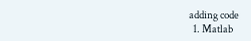adding code
  1. Matlab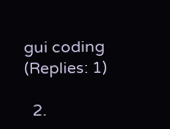gui coding (Replies: 1)

  2.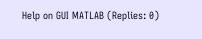Help on GUI MATLAB (Replies: 0)